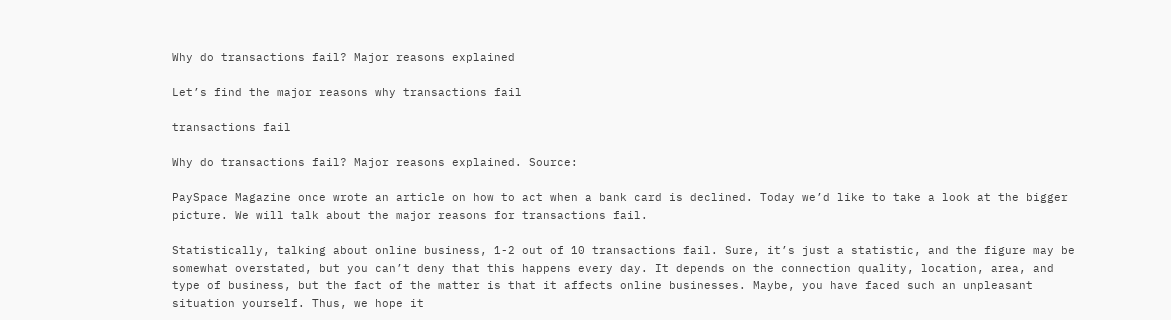Why do transactions fail? Major reasons explained

Let’s find the major reasons why transactions fail

transactions fail

Why do transactions fail? Major reasons explained. Source:

PaySpace Magazine once wrote an article on how to act when a bank card is declined. Today we’d like to take a look at the bigger picture. We will talk about the major reasons for transactions fail.

Statistically, talking about online business, 1-2 out of 10 transactions fail. Sure, it’s just a statistic, and the figure may be somewhat overstated, but you can’t deny that this happens every day. It depends on the connection quality, location, area, and type of business, but the fact of the matter is that it affects online businesses. Maybe, you have faced such an unpleasant situation yourself. Thus, we hope it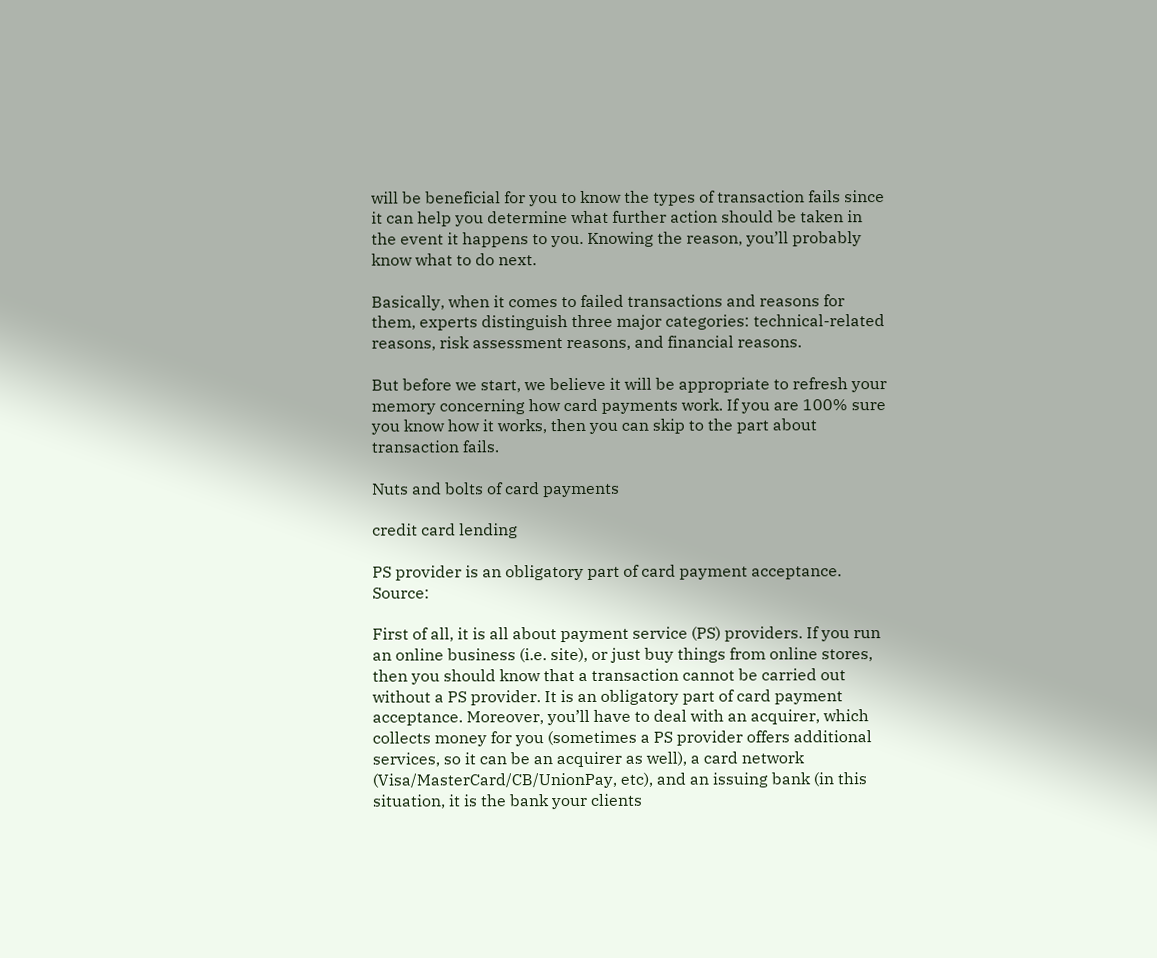will be beneficial for you to know the types of transaction fails since it can help you determine what further action should be taken in the event it happens to you. Knowing the reason, you’ll probably know what to do next.

Basically, when it comes to failed transactions and reasons for them, experts distinguish three major categories: technical-related reasons, risk assessment reasons, and financial reasons.

But before we start, we believe it will be appropriate to refresh your memory concerning how card payments work. If you are 100% sure you know how it works, then you can skip to the part about transaction fails.

Nuts and bolts of card payments

credit card lending

PS provider is an obligatory part of card payment acceptance. Source:

First of all, it is all about payment service (PS) providers. If you run an online business (i.e. site), or just buy things from online stores, then you should know that a transaction cannot be carried out without a PS provider. It is an obligatory part of card payment acceptance. Moreover, you’ll have to deal with an acquirer, which collects money for you (sometimes a PS provider offers additional services, so it can be an acquirer as well), a card network (Visa/MasterCard/CB/UnionPay, etc), and an issuing bank (in this situation, it is the bank your clients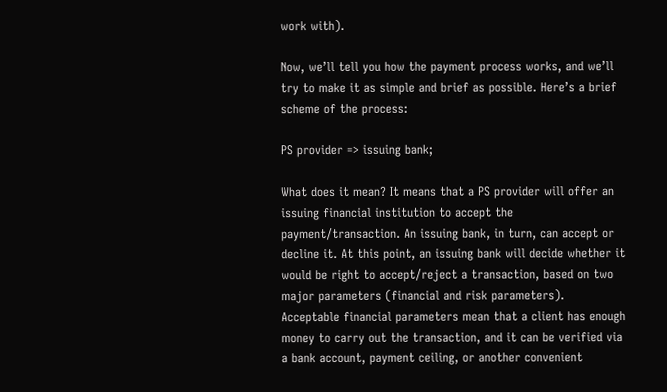work with).

Now, we’ll tell you how the payment process works, and we’ll try to make it as simple and brief as possible. Here’s a brief scheme of the process:

PS provider => issuing bank;

What does it mean? It means that a PS provider will offer an issuing financial institution to accept the payment/transaction. An issuing bank, in turn, can accept or decline it. At this point, an issuing bank will decide whether it would be right to accept/reject a transaction, based on two major parameters (financial and risk parameters). Acceptable financial parameters mean that a client has enough money to carry out the transaction, and it can be verified via a bank account, payment ceiling, or another convenient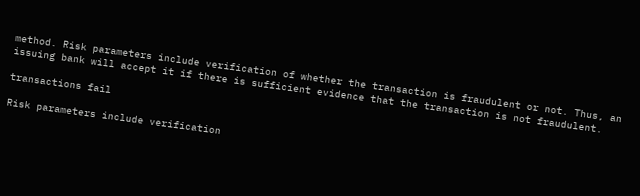method. Risk parameters include verification of whether the transaction is fraudulent or not. Thus, an issuing bank will accept it if there is sufficient evidence that the transaction is not fraudulent.

transactions fail

Risk parameters include verification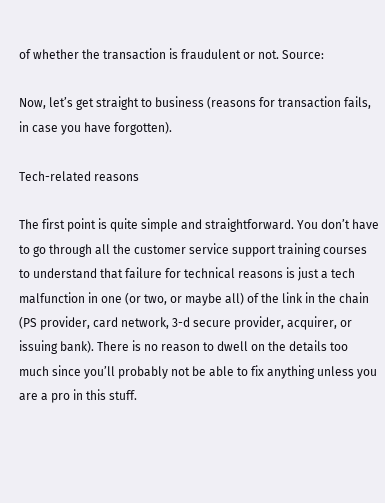of whether the transaction is fraudulent or not. Source:

Now, let’s get straight to business (reasons for transaction fails, in case you have forgotten).

Tech-related reasons

The first point is quite simple and straightforward. You don’t have to go through all the customer service support training courses to understand that failure for technical reasons is just a tech malfunction in one (or two, or maybe all) of the link in the chain (PS provider, card network, 3-d secure provider, acquirer, or issuing bank). There is no reason to dwell on the details too much since you’ll probably not be able to fix anything unless you are a pro in this stuff.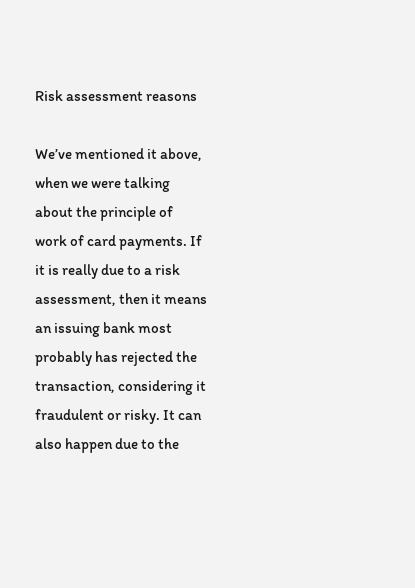Risk assessment reasons

We’ve mentioned it above, when we were talking about the principle of work of card payments. If it is really due to a risk assessment, then it means an issuing bank most probably has rejected the transaction, considering it fraudulent or risky. It can also happen due to the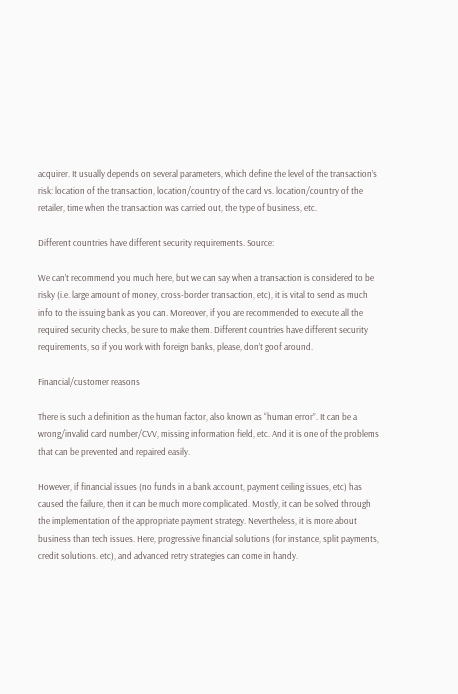acquirer. It usually depends on several parameters, which define the level of the transaction’s risk: location of the transaction, location/country of the card vs. location/country of the retailer, time when the transaction was carried out, the type of business, etc.

Different countries have different security requirements. Source:

We can’t recommend you much here, but we can say when a transaction is considered to be risky (i.e. large amount of money, cross-border transaction, etc), it is vital to send as much info to the issuing bank as you can. Moreover, if you are recommended to execute all the required security checks, be sure to make them. Different countries have different security requirements, so if you work with foreign banks, please, don’t goof around.

Financial/customer reasons

There is such a definition as the human factor, also known as “human error”. It can be a wrong/invalid card number/CVV, missing information field, etc. And it is one of the problems that can be prevented and repaired easily.

However, if financial issues (no funds in a bank account, payment ceiling issues, etc) has caused the failure, then it can be much more complicated. Mostly, it can be solved through the implementation of the appropriate payment strategy. Nevertheless, it is more about business than tech issues. Here, progressive financial solutions (for instance, split payments, credit solutions. etc), and advanced retry strategies can come in handy.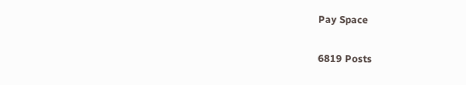Pay Space

6819 Posts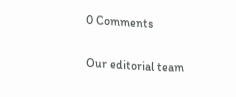0 Comments

Our editorial team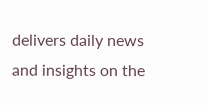delivers daily news and insights on the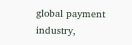global payment industry,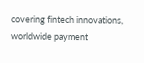covering fintech innovations, worldwide payment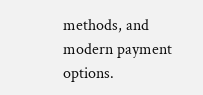methods, and modern payment options.